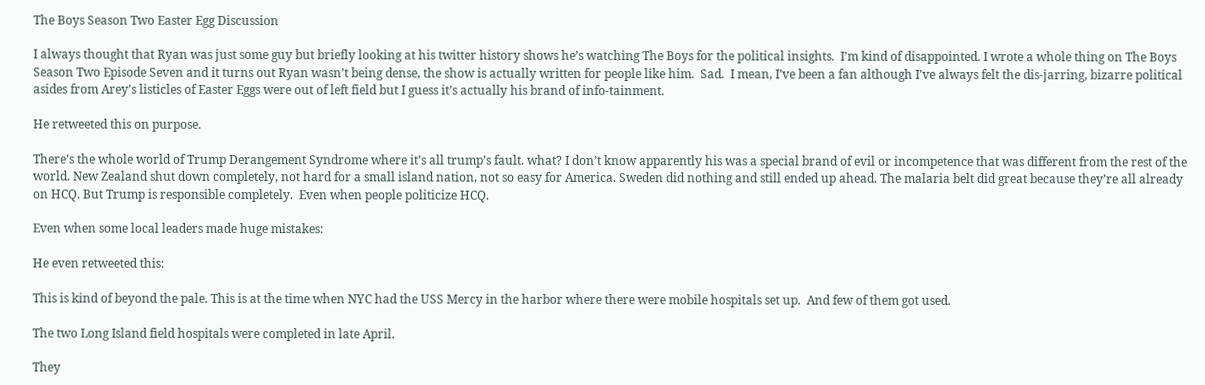The Boys Season Two Easter Egg Discussion

I always thought that Ryan was just some guy but briefly looking at his twitter history shows he’s watching The Boys for the political insights.  I’m kind of disappointed. I wrote a whole thing on The Boys Season Two Episode Seven and it turns out Ryan wasn’t being dense, the show is actually written for people like him.  Sad.  I mean, I’ve been a fan although I’ve always felt the dis-jarring, bizarre political asides from Arey’s listicles of Easter Eggs were out of left field but I guess it’s actually his brand of info-tainment.

He retweeted this on purpose.

There’s the whole world of Trump Derangement Syndrome where it’s all trump’s fault. what? I don’t know apparently his was a special brand of evil or incompetence that was different from the rest of the world. New Zealand shut down completely, not hard for a small island nation, not so easy for America. Sweden did nothing and still ended up ahead. The malaria belt did great because they’re all already on HCQ. But Trump is responsible completely.  Even when people politicize HCQ.

Even when some local leaders made huge mistakes:

He even retweeted this:

This is kind of beyond the pale. This is at the time when NYC had the USS Mercy in the harbor where there were mobile hospitals set up.  And few of them got used.

The two Long Island field hospitals were completed in late April.

They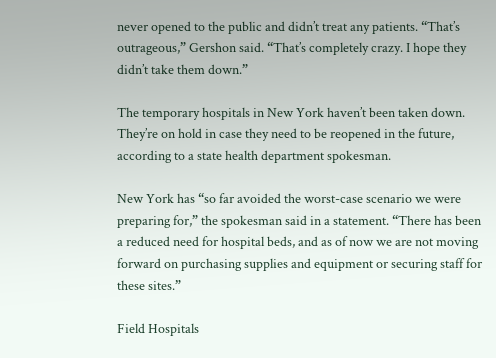never opened to the public and didn’t treat any patients. “That’s outrageous,” Gershon said. “That’s completely crazy. I hope they didn’t take them down.”

The temporary hospitals in New York haven’t been taken down. They’re on hold in case they need to be reopened in the future, according to a state health department spokesman.

New York has “so far avoided the worst-case scenario we were preparing for,” the spokesman said in a statement. “There has been a reduced need for hospital beds, and as of now we are not moving forward on purchasing supplies and equipment or securing staff for these sites.”

Field Hospitals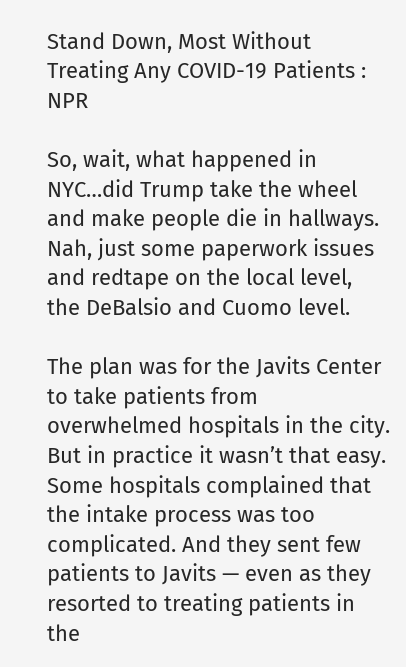Stand Down, Most Without Treating Any COVID-19 Patients : NPR

So, wait, what happened in NYC…did Trump take the wheel and make people die in hallways.  Nah, just some paperwork issues and redtape on the local level, the DeBalsio and Cuomo level.

The plan was for the Javits Center to take patients from overwhelmed hospitals in the city. But in practice it wasn’t that easy. Some hospitals complained that the intake process was too complicated. And they sent few patients to Javits — even as they resorted to treating patients in the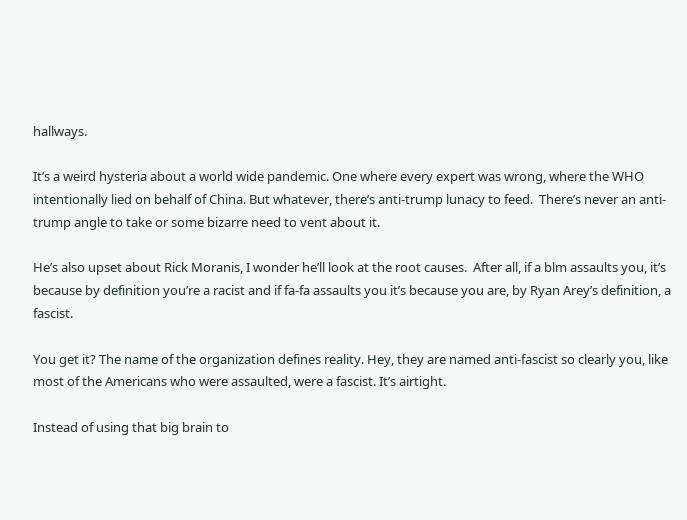hallways.

It’s a weird hysteria about a world wide pandemic. One where every expert was wrong, where the WHO intentionally lied on behalf of China. But whatever, there’s anti-trump lunacy to feed.  There’s never an anti-trump angle to take or some bizarre need to vent about it.

He’s also upset about Rick Moranis, I wonder he’ll look at the root causes.  After all, if a blm assaults you, it’s because by definition you’re a racist and if fa-fa assaults you it’s because you are, by Ryan Arey’s definition, a fascist.

You get it? The name of the organization defines reality. Hey, they are named anti-fascist so clearly you, like most of the Americans who were assaulted, were a fascist. It’s airtight.

Instead of using that big brain to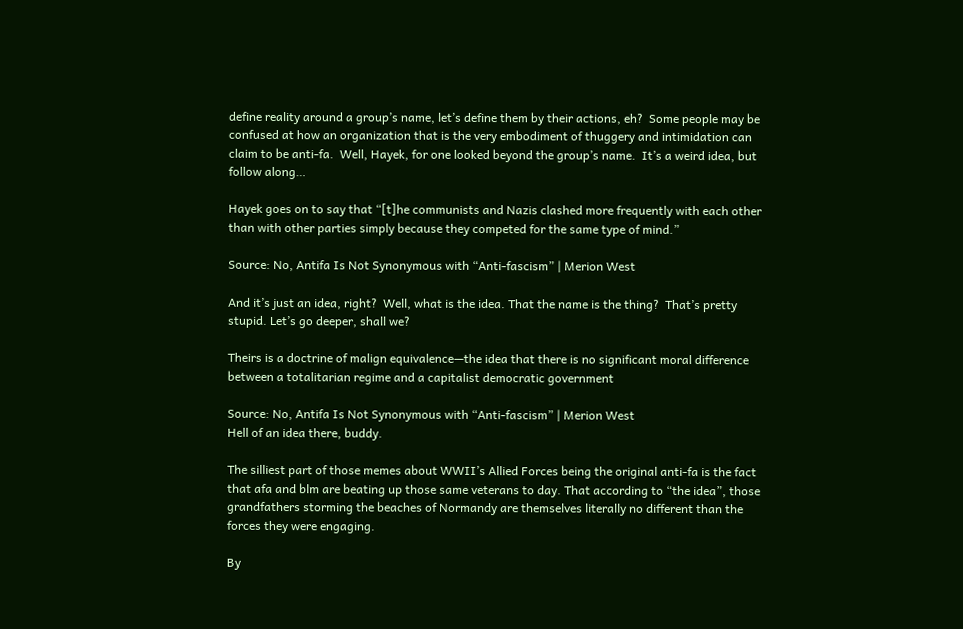define reality around a group’s name, let’s define them by their actions, eh?  Some people may be confused at how an organization that is the very embodiment of thuggery and intimidation can claim to be anti-fa.  Well, Hayek, for one looked beyond the group’s name.  It’s a weird idea, but follow along…

Hayek goes on to say that “[t]he communists and Nazis clashed more frequently with each other than with other parties simply because they competed for the same type of mind.”

Source: No, Antifa Is Not Synonymous with “Anti-fascism” | Merion West

And it’s just an idea, right?  Well, what is the idea. That the name is the thing?  That’s pretty stupid. Let’s go deeper, shall we?

Theirs is a doctrine of malign equivalence—the idea that there is no significant moral difference between a totalitarian regime and a capitalist democratic government

Source: No, Antifa Is Not Synonymous with “Anti-fascism” | Merion West
Hell of an idea there, buddy.

The silliest part of those memes about WWII’s Allied Forces being the original anti-fa is the fact that afa and blm are beating up those same veterans to day. That according to “the idea”, those grandfathers storming the beaches of Normandy are themselves literally no different than the forces they were engaging.

By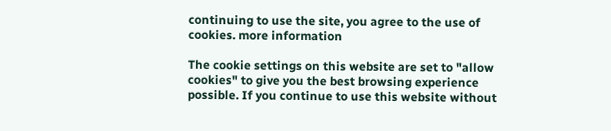continuing to use the site, you agree to the use of cookies. more information

The cookie settings on this website are set to "allow cookies" to give you the best browsing experience possible. If you continue to use this website without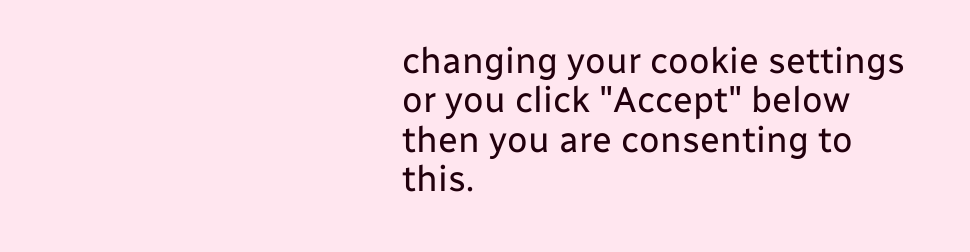changing your cookie settings or you click "Accept" below then you are consenting to this.